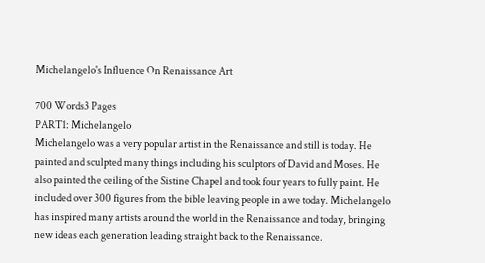Michelangelo's Influence On Renaissance Art

700 Words3 Pages
PART1: Michelangelo
Michelangelo was a very popular artist in the Renaissance and still is today. He painted and sculpted many things including his sculptors of David and Moses. He also painted the ceiling of the Sistine Chapel and took four years to fully paint. He included over 300 figures from the bible leaving people in awe today. Michelangelo has inspired many artists around the world in the Renaissance and today, bringing new ideas each generation leading straight back to the Renaissance.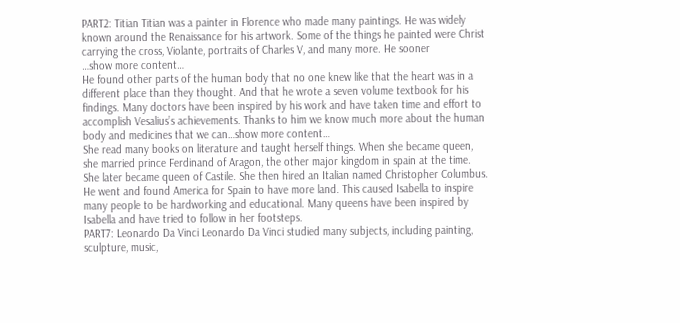PART2: Titian Titian was a painter in Florence who made many paintings. He was widely known around the Renaissance for his artwork. Some of the things he painted were Christ carrying the cross, Violante, portraits of Charles V, and many more. He sooner
…show more content…
He found other parts of the human body that no one knew like that the heart was in a different place than they thought. And that he wrote a seven volume textbook for his findings. Many doctors have been inspired by his work and have taken time and effort to accomplish Vesalius’s achievements. Thanks to him we know much more about the human body and medicines that we can…show more content…
She read many books on literature and taught herself things. When she became queen, she married prince Ferdinand of Aragon, the other major kingdom in spain at the time. She later became queen of Castile. She then hired an Italian named Christopher Columbus. He went and found America for Spain to have more land. This caused Isabella to inspire many people to be hardworking and educational. Many queens have been inspired by Isabella and have tried to follow in her footsteps.
PART7: Leonardo Da Vinci Leonardo Da Vinci studied many subjects, including painting, sculpture, music,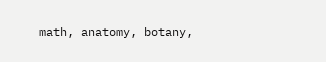math, anatomy, botany,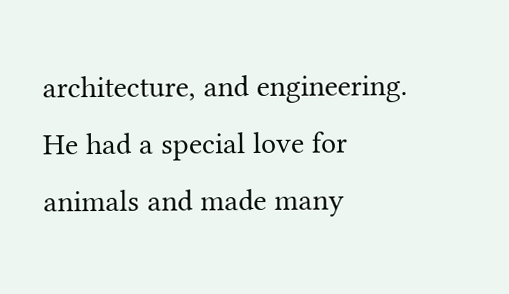architecture, and engineering. He had a special love for animals and made many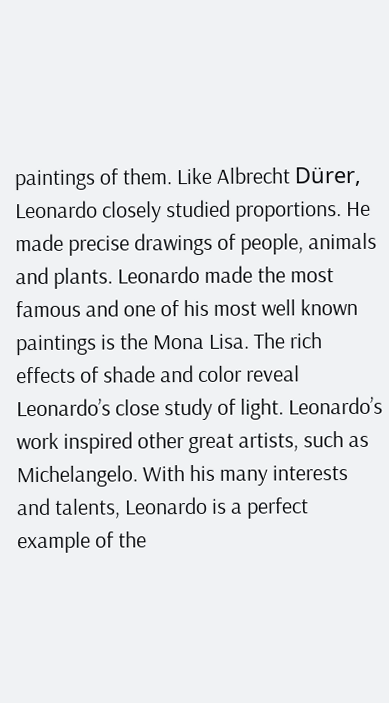paintings of them. Like Albrecht Dürer, Leonardo closely studied proportions. He made precise drawings of people, animals and plants. Leonardo made the most famous and one of his most well known paintings is the Mona Lisa. The rich effects of shade and color reveal Leonardo’s close study of light. Leonardo’s work inspired other great artists, such as Michelangelo. With his many interests and talents, Leonardo is a perfect example of the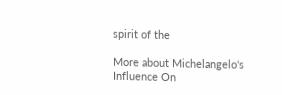spirit of the

More about Michelangelo's Influence On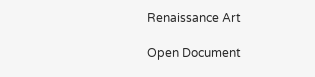Renaissance Art

Open Document